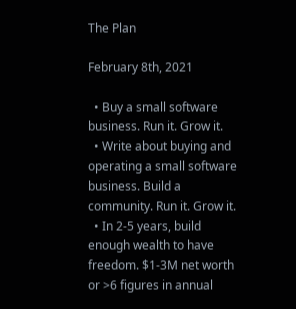The Plan

February 8th, 2021

  • Buy a small software business. Run it. Grow it.
  • Write about buying and operating a small software business. Build a community. Run it. Grow it.
  • In 2-5 years, build enough wealth to have freedom. $1-3M net worth or >6 figures in annual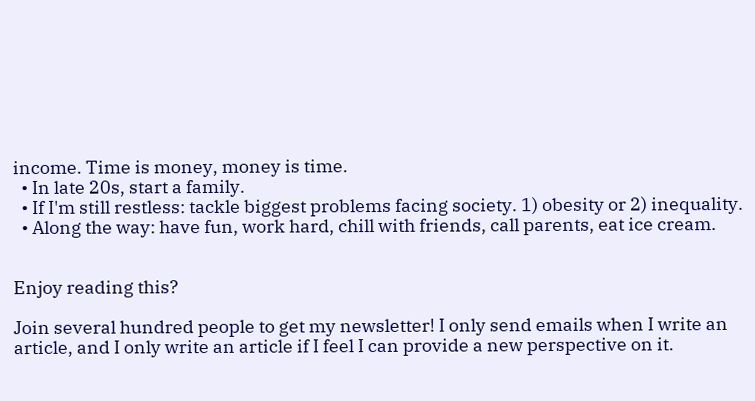income. Time is money, money is time.
  • In late 20s, start a family.
  • If I'm still restless: tackle biggest problems facing society. 1) obesity or 2) inequality.
  • Along the way: have fun, work hard, chill with friends, call parents, eat ice cream.


Enjoy reading this?

Join several hundred people to get my newsletter! I only send emails when I write an article, and I only write an article if I feel I can provide a new perspective on it.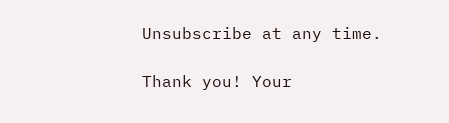Unsubscribe at any time.

Thank you! Your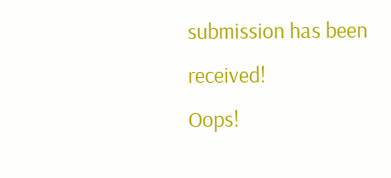submission has been received!
Oops!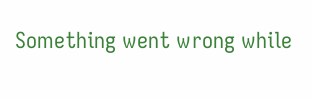Something went wrong while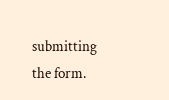submitting the form.